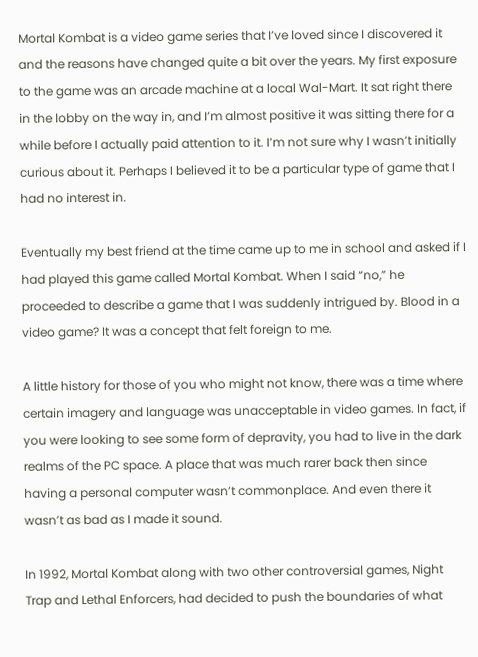Mortal Kombat is a video game series that I’ve loved since I discovered it and the reasons have changed quite a bit over the years. My first exposure to the game was an arcade machine at a local Wal-Mart. It sat right there in the lobby on the way in, and I’m almost positive it was sitting there for a while before I actually paid attention to it. I’m not sure why I wasn’t initially curious about it. Perhaps I believed it to be a particular type of game that I had no interest in.

Eventually my best friend at the time came up to me in school and asked if I had played this game called Mortal Kombat. When I said “no,” he proceeded to describe a game that I was suddenly intrigued by. Blood in a video game? It was a concept that felt foreign to me.

A little history for those of you who might not know, there was a time where certain imagery and language was unacceptable in video games. In fact, if you were looking to see some form of depravity, you had to live in the dark realms of the PC space. A place that was much rarer back then since having a personal computer wasn’t commonplace. And even there it wasn’t as bad as I made it sound.

In 1992, Mortal Kombat along with two other controversial games, Night Trap and Lethal Enforcers, had decided to push the boundaries of what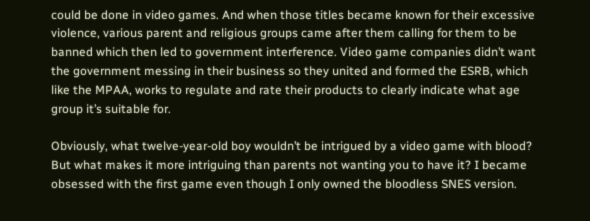could be done in video games. And when those titles became known for their excessive violence, various parent and religious groups came after them calling for them to be banned which then led to government interference. Video game companies didn’t want the government messing in their business so they united and formed the ESRB, which like the MPAA, works to regulate and rate their products to clearly indicate what age group it’s suitable for.

Obviously, what twelve-year-old boy wouldn’t be intrigued by a video game with blood? But what makes it more intriguing than parents not wanting you to have it? I became obsessed with the first game even though I only owned the bloodless SNES version.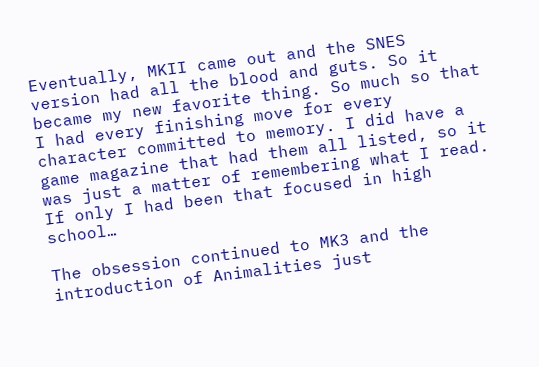Eventually, MKII came out and the SNES version had all the blood and guts. So it became my new favorite thing. So much so that I had every finishing move for every character committed to memory. I did have a game magazine that had them all listed, so it was just a matter of remembering what I read. If only I had been that focused in high school…

The obsession continued to MK3 and the introduction of Animalities just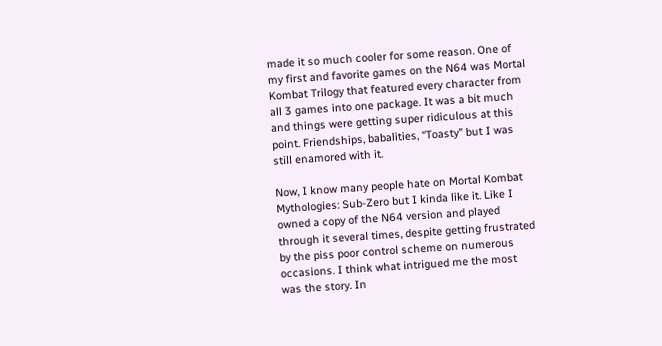made it so much cooler for some reason. One of my first and favorite games on the N64 was Mortal Kombat Trilogy that featured every character from all 3 games into one package. It was a bit much and things were getting super ridiculous at this point. Friendships, babalities, “Toasty” but I was still enamored with it.

Now, I know many people hate on Mortal Kombat Mythologies: Sub-Zero but I kinda like it. Like I owned a copy of the N64 version and played through it several times, despite getting frustrated by the piss poor control scheme on numerous occasions. I think what intrigued me the most was the story. In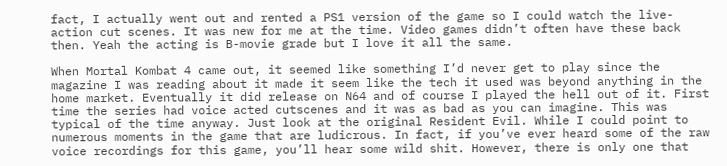fact, I actually went out and rented a PS1 version of the game so I could watch the live-action cut scenes. It was new for me at the time. Video games didn’t often have these back then. Yeah the acting is B-movie grade but I love it all the same.

When Mortal Kombat 4 came out, it seemed like something I’d never get to play since the magazine I was reading about it made it seem like the tech it used was beyond anything in the home market. Eventually it did release on N64 and of course I played the hell out of it. First time the series had voice acted cutscenes and it was as bad as you can imagine. This was typical of the time anyway. Just look at the original Resident Evil. While I could point to numerous moments in the game that are ludicrous. In fact, if you’ve ever heard some of the raw voice recordings for this game, you’ll hear some wild shit. However, there is only one that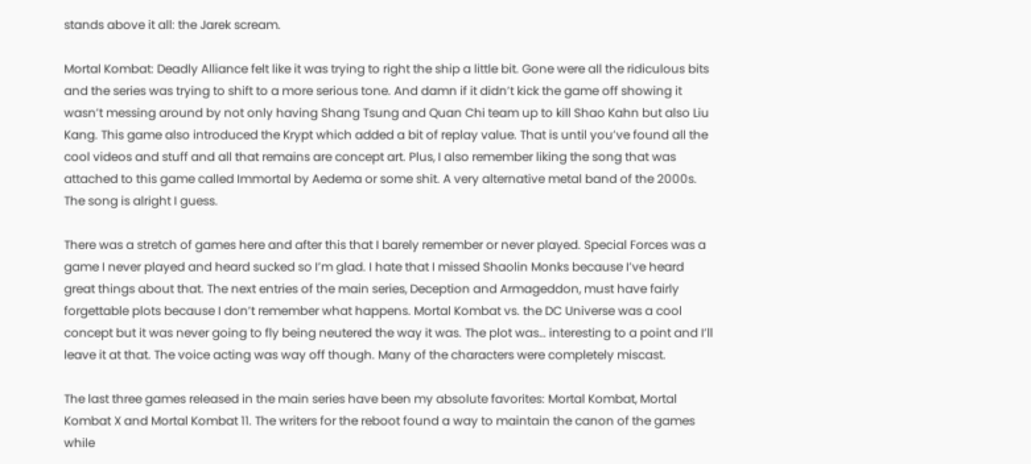stands above it all: the Jarek scream.

Mortal Kombat: Deadly Alliance felt like it was trying to right the ship a little bit. Gone were all the ridiculous bits and the series was trying to shift to a more serious tone. And damn if it didn’t kick the game off showing it wasn’t messing around by not only having Shang Tsung and Quan Chi team up to kill Shao Kahn but also Liu Kang. This game also introduced the Krypt which added a bit of replay value. That is until you’ve found all the cool videos and stuff and all that remains are concept art. Plus, I also remember liking the song that was attached to this game called Immortal by Aedema or some shit. A very alternative metal band of the 2000s. The song is alright I guess.

There was a stretch of games here and after this that I barely remember or never played. Special Forces was a game I never played and heard sucked so I’m glad. I hate that I missed Shaolin Monks because I’ve heard great things about that. The next entries of the main series, Deception and Armageddon, must have fairly forgettable plots because I don’t remember what happens. Mortal Kombat vs. the DC Universe was a cool concept but it was never going to fly being neutered the way it was. The plot was… interesting to a point and I’ll leave it at that. The voice acting was way off though. Many of the characters were completely miscast.

The last three games released in the main series have been my absolute favorites: Mortal Kombat, Mortal Kombat X and Mortal Kombat 11. The writers for the reboot found a way to maintain the canon of the games while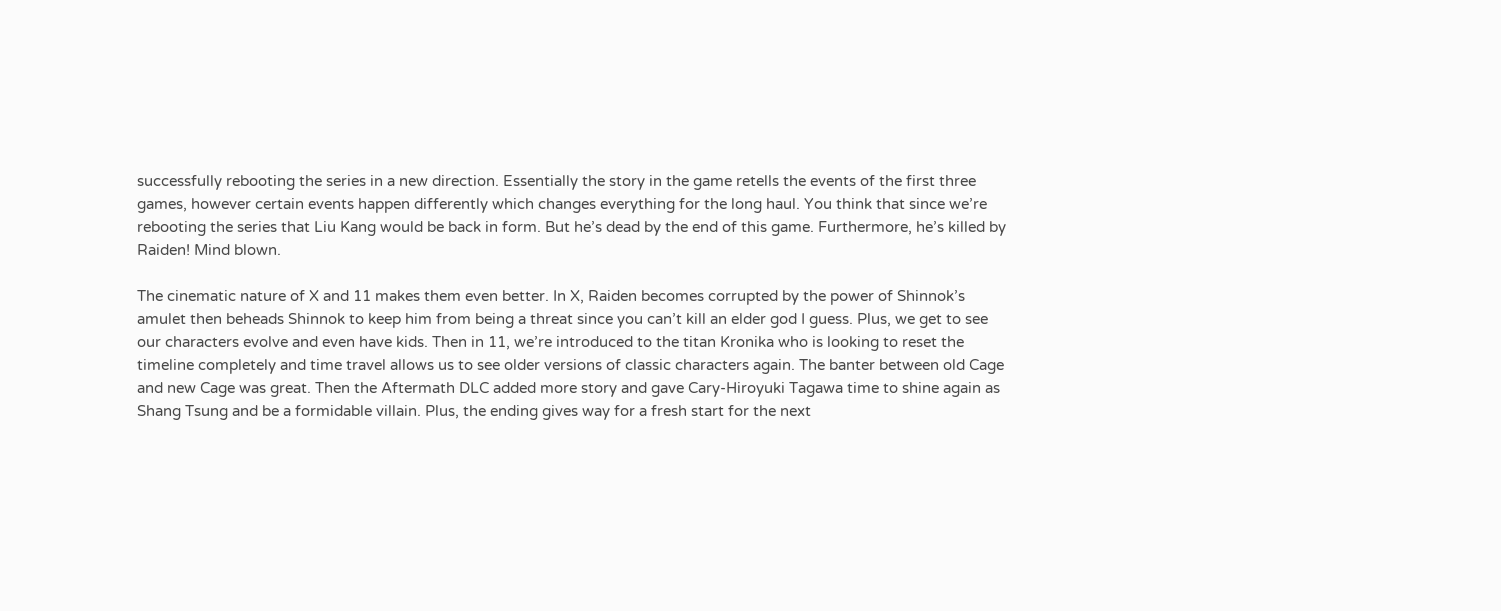successfully rebooting the series in a new direction. Essentially the story in the game retells the events of the first three games, however certain events happen differently which changes everything for the long haul. You think that since we’re rebooting the series that Liu Kang would be back in form. But he’s dead by the end of this game. Furthermore, he’s killed by Raiden! Mind blown.

The cinematic nature of X and 11 makes them even better. In X, Raiden becomes corrupted by the power of Shinnok’s amulet then beheads Shinnok to keep him from being a threat since you can’t kill an elder god I guess. Plus, we get to see our characters evolve and even have kids. Then in 11, we’re introduced to the titan Kronika who is looking to reset the timeline completely and time travel allows us to see older versions of classic characters again. The banter between old Cage and new Cage was great. Then the Aftermath DLC added more story and gave Cary-Hiroyuki Tagawa time to shine again as Shang Tsung and be a formidable villain. Plus, the ending gives way for a fresh start for the next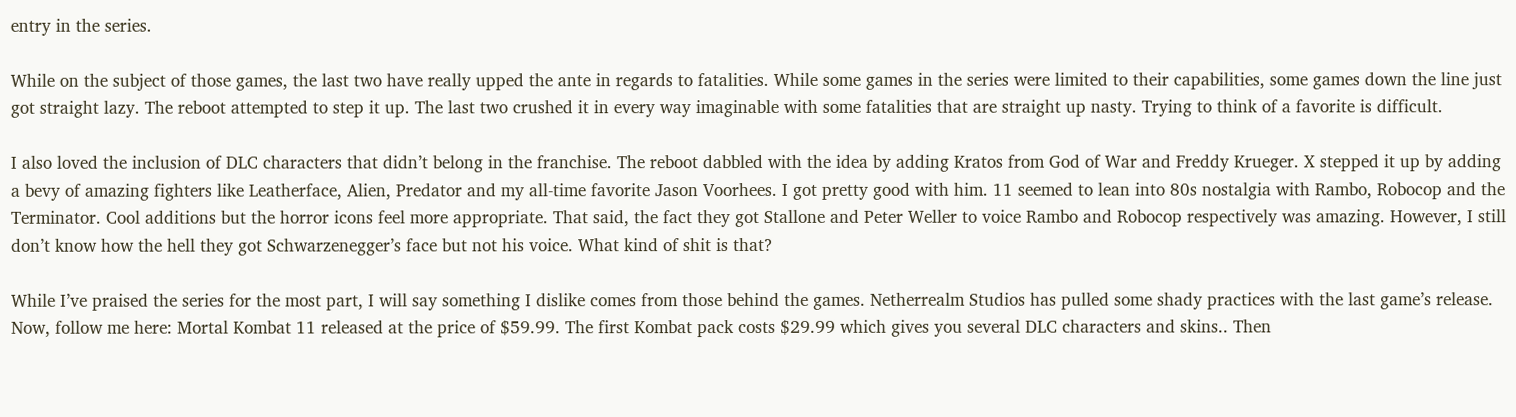entry in the series.

While on the subject of those games, the last two have really upped the ante in regards to fatalities. While some games in the series were limited to their capabilities, some games down the line just got straight lazy. The reboot attempted to step it up. The last two crushed it in every way imaginable with some fatalities that are straight up nasty. Trying to think of a favorite is difficult.

I also loved the inclusion of DLC characters that didn’t belong in the franchise. The reboot dabbled with the idea by adding Kratos from God of War and Freddy Krueger. X stepped it up by adding a bevy of amazing fighters like Leatherface, Alien, Predator and my all-time favorite Jason Voorhees. I got pretty good with him. 11 seemed to lean into 80s nostalgia with Rambo, Robocop and the Terminator. Cool additions but the horror icons feel more appropriate. That said, the fact they got Stallone and Peter Weller to voice Rambo and Robocop respectively was amazing. However, I still don’t know how the hell they got Schwarzenegger’s face but not his voice. What kind of shit is that?

While I’ve praised the series for the most part, I will say something I dislike comes from those behind the games. Netherrealm Studios has pulled some shady practices with the last game’s release. Now, follow me here: Mortal Kombat 11 released at the price of $59.99. The first Kombat pack costs $29.99 which gives you several DLC characters and skins.. Then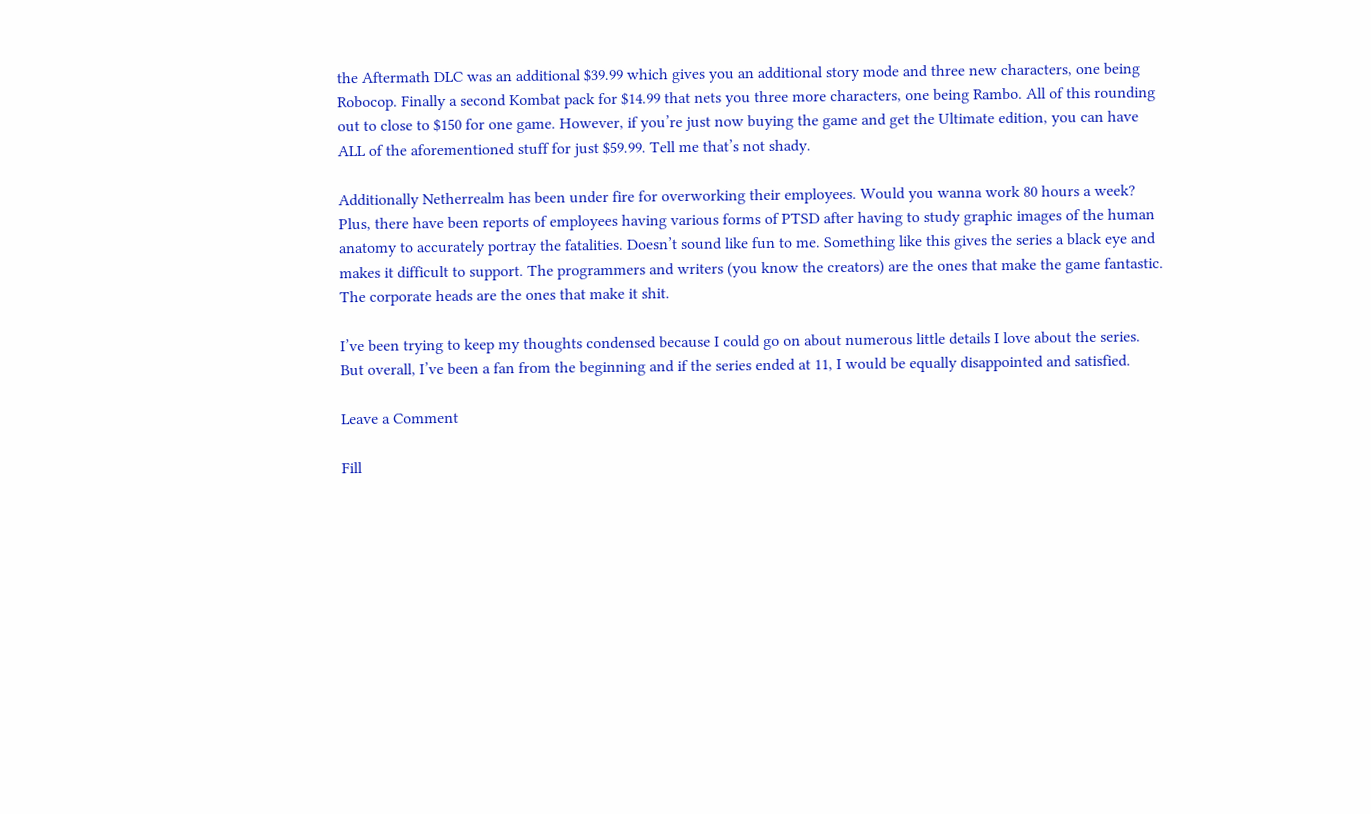the Aftermath DLC was an additional $39.99 which gives you an additional story mode and three new characters, one being Robocop. Finally a second Kombat pack for $14.99 that nets you three more characters, one being Rambo. All of this rounding out to close to $150 for one game. However, if you’re just now buying the game and get the Ultimate edition, you can have ALL of the aforementioned stuff for just $59.99. Tell me that’s not shady.

Additionally Netherrealm has been under fire for overworking their employees. Would you wanna work 80 hours a week? Plus, there have been reports of employees having various forms of PTSD after having to study graphic images of the human anatomy to accurately portray the fatalities. Doesn’t sound like fun to me. Something like this gives the series a black eye and makes it difficult to support. The programmers and writers (you know the creators) are the ones that make the game fantastic. The corporate heads are the ones that make it shit.

I’ve been trying to keep my thoughts condensed because I could go on about numerous little details I love about the series. But overall, I’ve been a fan from the beginning and if the series ended at 11, I would be equally disappointed and satisfied.

Leave a Comment

Fill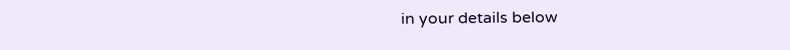in your details below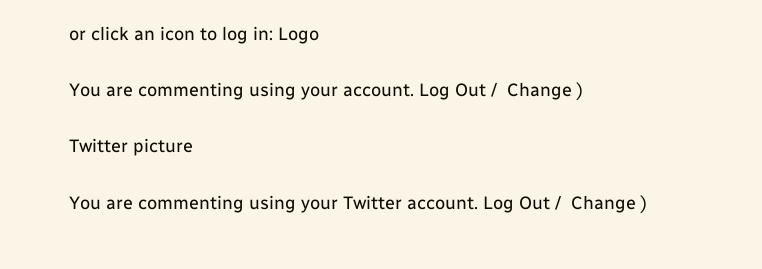or click an icon to log in: Logo

You are commenting using your account. Log Out /  Change )

Twitter picture

You are commenting using your Twitter account. Log Out /  Change )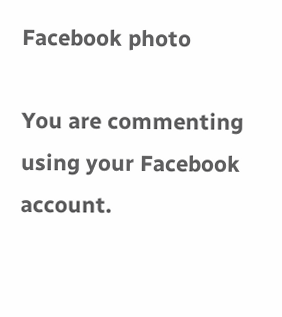Facebook photo

You are commenting using your Facebook account.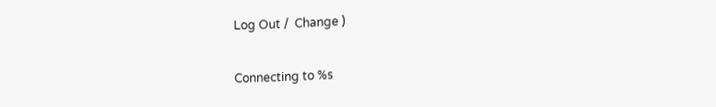Log Out /  Change )

Connecting to %s